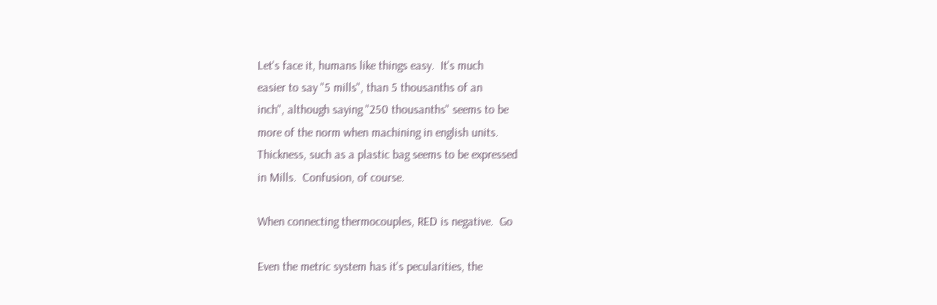Let's face it, humans like things easy.  It's much
easier to say "5 mills", than 5 thousanths of an
inch", although saying "250 thousanths" seems to be
more of the norm when machining in english units.
Thickness, such as a plastic bag seems to be expressed
in Mills.  Confusion, of course.

When connecting thermocouples, RED is negative.  Go

Even the metric system has it's pecularities, the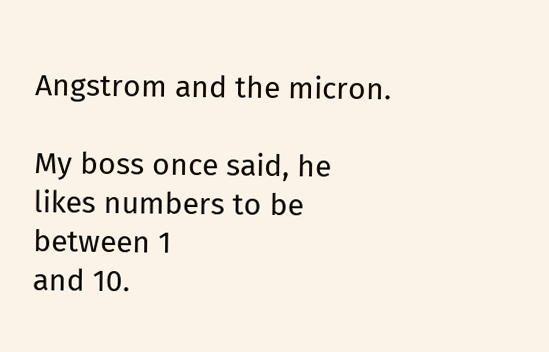Angstrom and the micron.

My boss once said, he likes numbers to be between 1
and 10.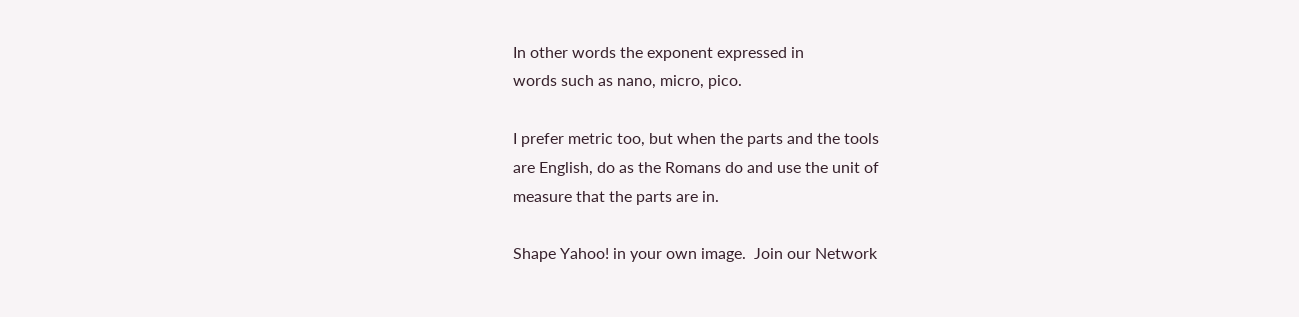In other words the exponent expressed in
words such as nano, micro, pico.

I prefer metric too, but when the parts and the tools
are English, do as the Romans do and use the unit of
measure that the parts are in.

Shape Yahoo! in your own image.  Join our Network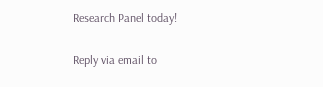Research Panel today!

Reply via email to